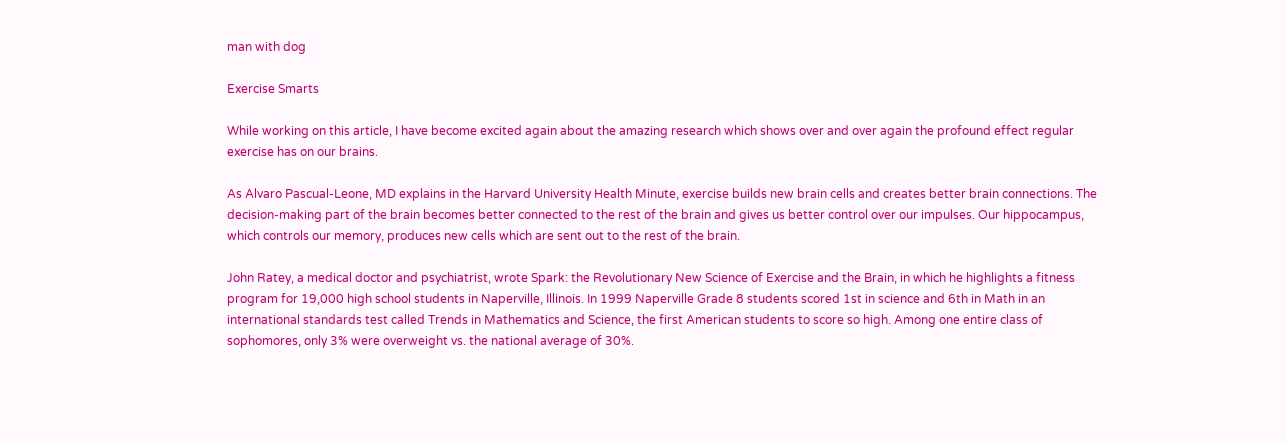man with dog

Exercise Smarts

While working on this article, I have become excited again about the amazing research which shows over and over again the profound effect regular exercise has on our brains.

As Alvaro Pascual-Leone, MD explains in the Harvard University Health Minute, exercise builds new brain cells and creates better brain connections. The decision-making part of the brain becomes better connected to the rest of the brain and gives us better control over our impulses. Our hippocampus, which controls our memory, produces new cells which are sent out to the rest of the brain.

John Ratey, a medical doctor and psychiatrist, wrote Spark: the Revolutionary New Science of Exercise and the Brain, in which he highlights a fitness program for 19,000 high school students in Naperville, Illinois. In 1999 Naperville Grade 8 students scored 1st in science and 6th in Math in an international standards test called Trends in Mathematics and Science, the first American students to score so high. Among one entire class of sophomores, only 3% were overweight vs. the national average of 30%.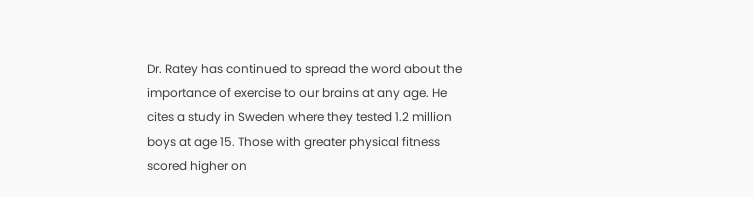Dr. Ratey has continued to spread the word about the importance of exercise to our brains at any age. He cites a study in Sweden where they tested 1.2 million boys at age 15. Those with greater physical fitness scored higher on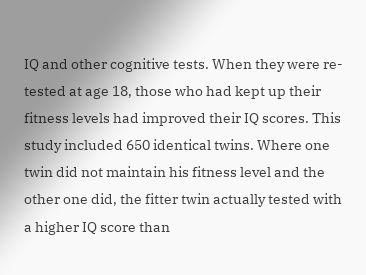IQ and other cognitive tests. When they were re-tested at age 18, those who had kept up their fitness levels had improved their IQ scores. This study included 650 identical twins. Where one twin did not maintain his fitness level and the other one did, the fitter twin actually tested with a higher IQ score than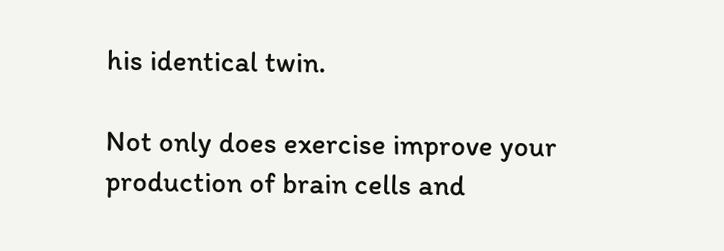his identical twin.

Not only does exercise improve your production of brain cells and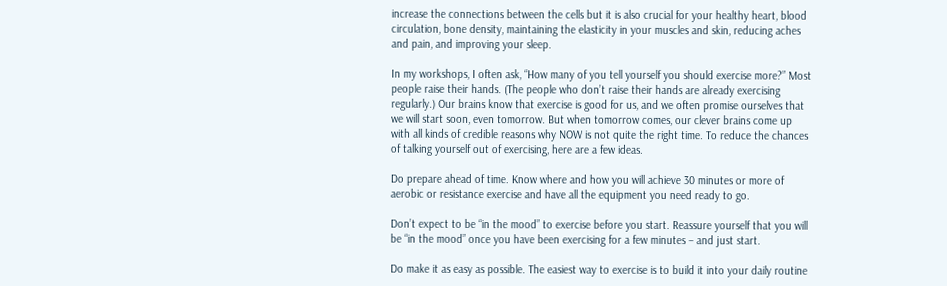increase the connections between the cells but it is also crucial for your healthy heart, blood circulation, bone density, maintaining the elasticity in your muscles and skin, reducing aches and pain, and improving your sleep.

In my workshops, I often ask, “How many of you tell yourself you should exercise more?” Most people raise their hands. (The people who don’t raise their hands are already exercising regularly.) Our brains know that exercise is good for us, and we often promise ourselves that we will start soon, even tomorrow. But when tomorrow comes, our clever brains come up with all kinds of credible reasons why NOW is not quite the right time. To reduce the chances of talking yourself out of exercising, here are a few ideas.

Do prepare ahead of time. Know where and how you will achieve 30 minutes or more of aerobic or resistance exercise and have all the equipment you need ready to go.

Don’t expect to be “in the mood” to exercise before you start. Reassure yourself that you will be “in the mood” once you have been exercising for a few minutes – and just start.

Do make it as easy as possible. The easiest way to exercise is to build it into your daily routine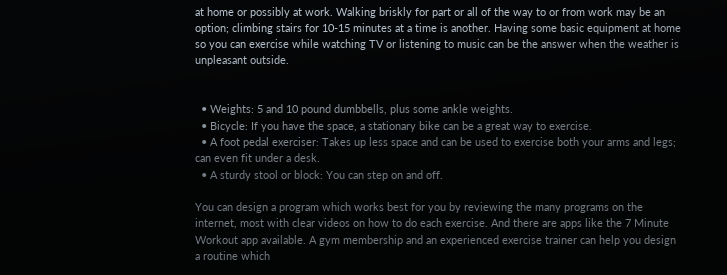at home or possibly at work. Walking briskly for part or all of the way to or from work may be an option; climbing stairs for 10-15 minutes at a time is another. Having some basic equipment at home so you can exercise while watching TV or listening to music can be the answer when the weather is unpleasant outside.


  • Weights: 5 and 10 pound dumbbells, plus some ankle weights.
  • Bicycle: If you have the space, a stationary bike can be a great way to exercise.
  • A foot pedal exerciser: Takes up less space and can be used to exercise both your arms and legs; can even fit under a desk.
  • A sturdy stool or block: You can step on and off.

You can design a program which works best for you by reviewing the many programs on the internet, most with clear videos on how to do each exercise. And there are apps like the 7 Minute Workout app available. A gym membership and an experienced exercise trainer can help you design a routine which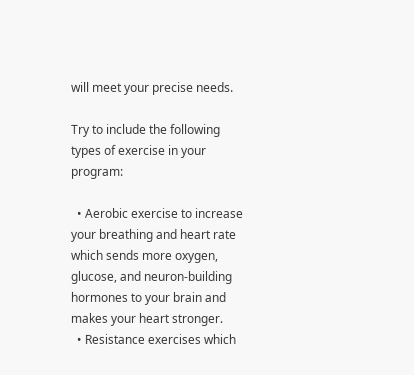will meet your precise needs.

Try to include the following types of exercise in your program:

  • Aerobic exercise to increase your breathing and heart rate which sends more oxygen, glucose, and neuron-building hormones to your brain and makes your heart stronger.
  • Resistance exercises which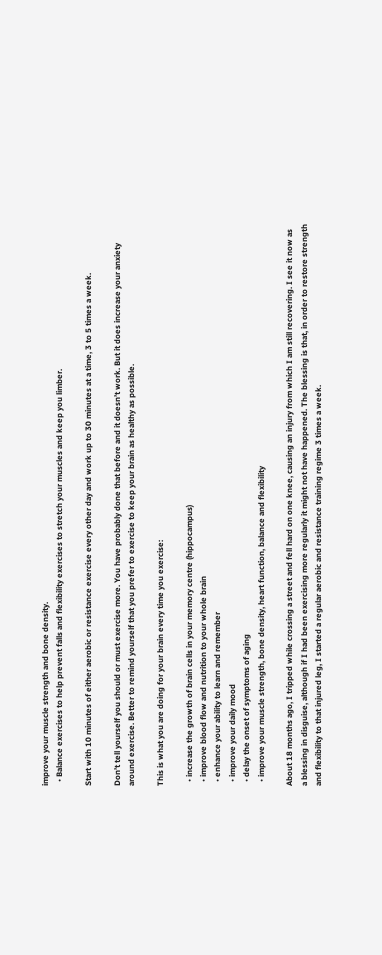improve your muscle strength and bone density.
  • Balance exercises to help prevent falls and flexibility exercises to stretch your muscles and keep you limber.

Start with 10 minutes of either aerobic or resistance exercise every other day and work up to 30 minutes at a time, 3 to 5 times a week.

Don’t tell yourself you should or must exercise more. You have probably done that before and it doesn’t work. But it does increase your anxiety around exercise. Better to remind yourself that you prefer to exercise to keep your brain as healthy as possible.

This is what you are doing for your brain every time you exercise:

  • increase the growth of brain cells in your memory centre (hippocampus)
  • improve blood flow and nutrition to your whole brain
  • enhance your ability to learn and remember
  • improve your daily mood
  • delay the onset of symptoms of aging
  • improve your muscle strength, bone density, heart function, balance and flexibility

About 18 months ago, I tripped while crossing a street and fell hard on one knee, causing an injury from which I am still recovering. I see it now as a blessing in disguise, although if I had been exercising more regularly it might not have happened. The blessing is that, in order to restore strength and flexibility to that injured leg, I started a regular aerobic and resistance training regime 3 times a week.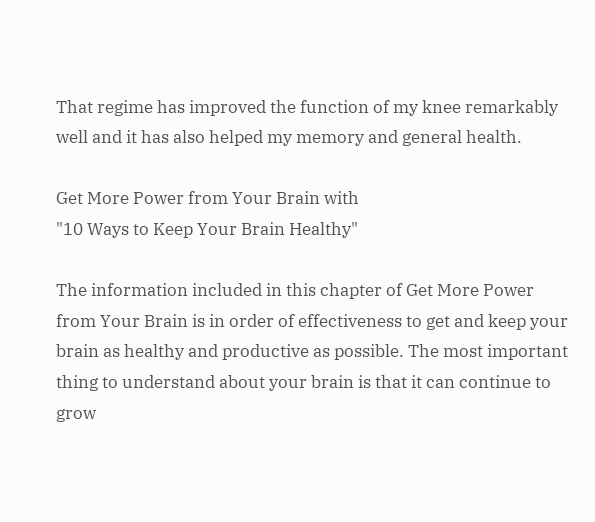That regime has improved the function of my knee remarkably well and it has also helped my memory and general health.

Get More Power from Your Brain with
"10 Ways to Keep Your Brain Healthy"

The information included in this chapter of Get More Power from Your Brain is in order of effectiveness to get and keep your brain as healthy and productive as possible. The most important thing to understand about your brain is that it can continue to grow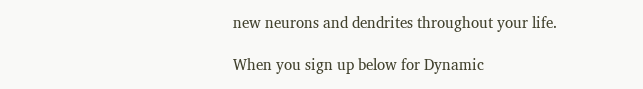new neurons and dendrites throughout your life.

When you sign up below for Dynamic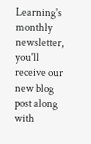Learning's monthly newsletter, you'll receive our new blog post along with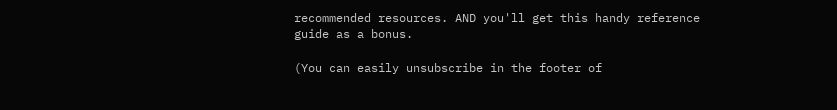recommended resources. AND you'll get this handy reference guide as a bonus.

(You can easily unsubscribe in the footer of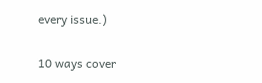every issue.)

10 ways cover